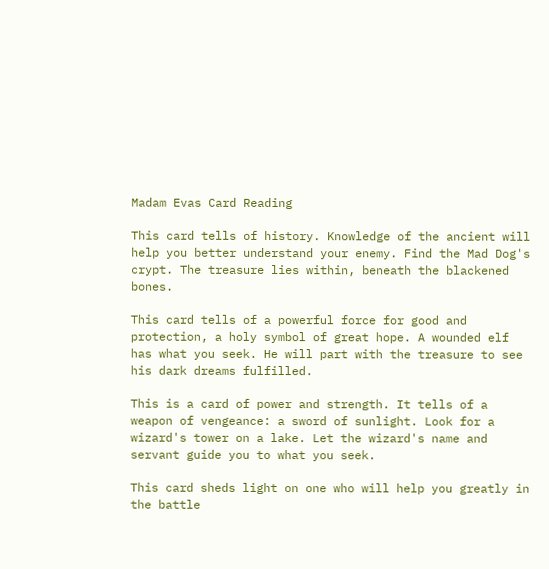Madam Evas Card Reading

This card tells of history. Knowledge of the ancient will help you better understand your enemy. Find the Mad Dog's crypt. The treasure lies within, beneath the blackened bones.

This card tells of a powerful force for good and protection, a holy symbol of great hope. A wounded elf has what you seek. He will part with the treasure to see his dark dreams fulfilled.

This is a card of power and strength. It tells of a weapon of vengeance: a sword of sunlight. Look for a wizard's tower on a lake. Let the wizard's name and servant guide you to what you seek.

This card sheds light on one who will help you greatly in the battle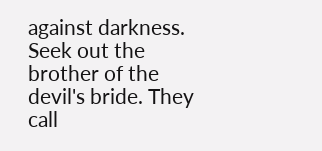against darkness. Seek out the brother of the devil's bride. They call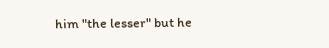him "the lesser" but he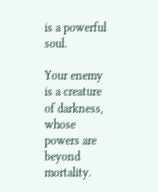is a powerful soul.

Your enemy is a creature of darkness, whose powers are beyond mortality.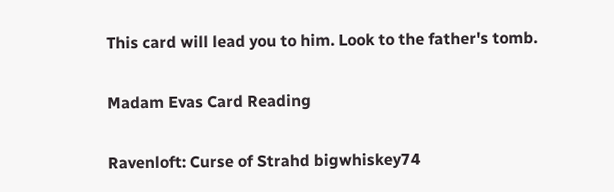This card will lead you to him. Look to the father's tomb.

Madam Evas Card Reading

Ravenloft: Curse of Strahd bigwhiskey74